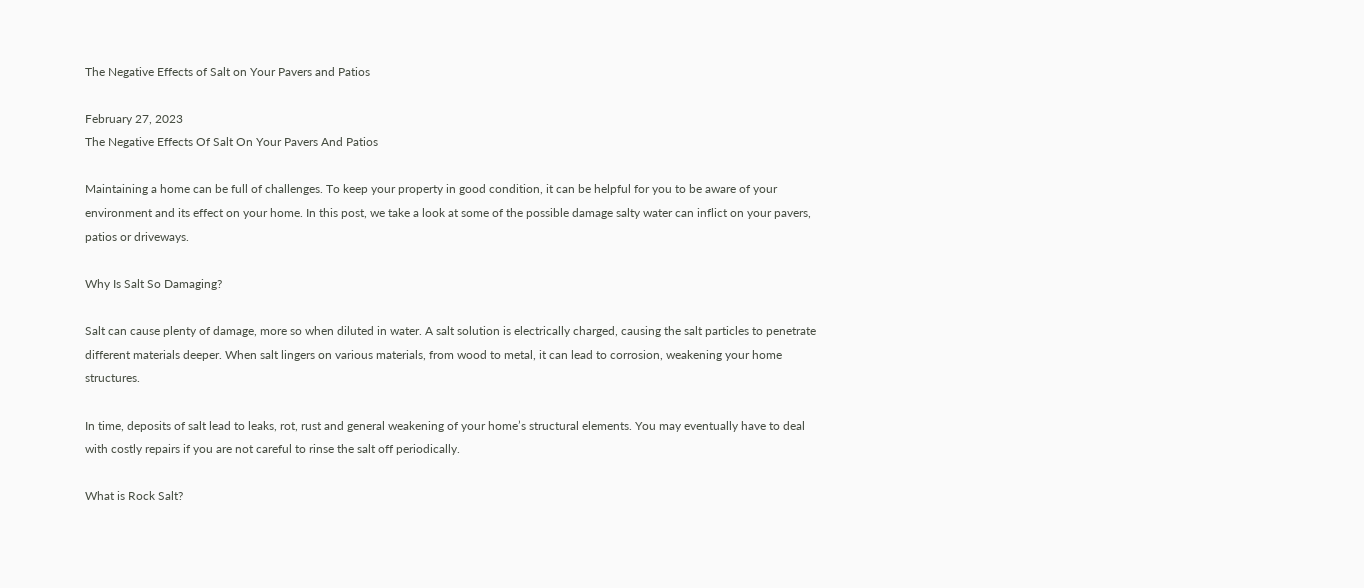The Negative Effects of Salt on Your Pavers and Patios

February 27, 2023
The Negative Effects Of Salt On Your Pavers And Patios

Maintaining a home can be full of challenges. To keep your property in good condition, it can be helpful for you to be aware of your environment and its effect on your home. In this post, we take a look at some of the possible damage salty water can inflict on your pavers, patios or driveways.

Why Is Salt So Damaging?

Salt can cause plenty of damage, more so when diluted in water. A salt solution is electrically charged, causing the salt particles to penetrate different materials deeper. When salt lingers on various materials, from wood to metal, it can lead to corrosion, weakening your home structures.

In time, deposits of salt lead to leaks, rot, rust and general weakening of your home’s structural elements. You may eventually have to deal with costly repairs if you are not careful to rinse the salt off periodically.

What is Rock Salt?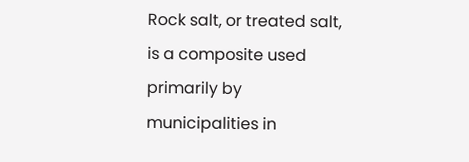Rock salt, or treated salt, is a composite used primarily by municipalities in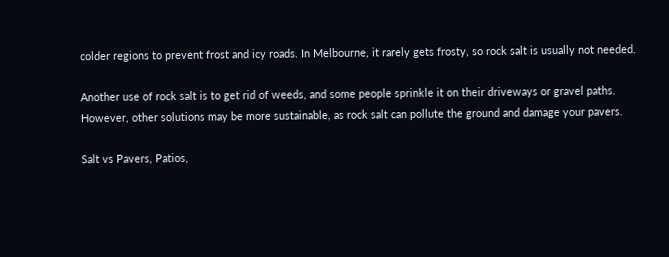colder regions to prevent frost and icy roads. In Melbourne, it rarely gets frosty, so rock salt is usually not needed.

Another use of rock salt is to get rid of weeds, and some people sprinkle it on their driveways or gravel paths. However, other solutions may be more sustainable, as rock salt can pollute the ground and damage your pavers.

Salt vs Pavers, Patios,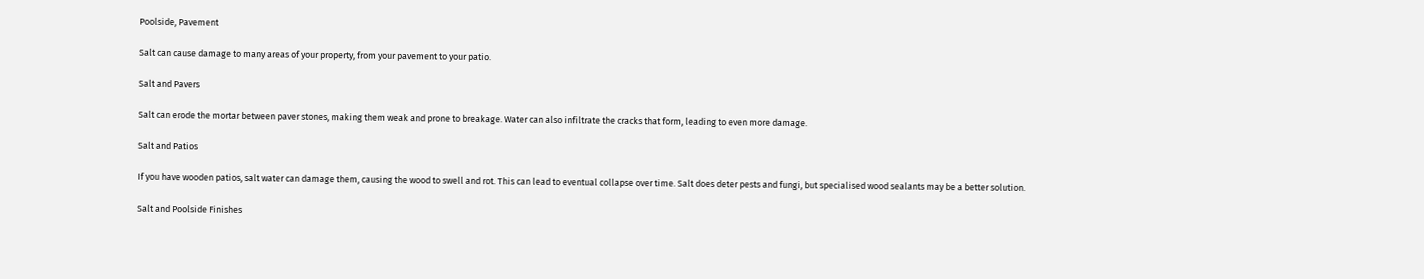Poolside, Pavement

Salt can cause damage to many areas of your property, from your pavement to your patio.

Salt and Pavers

Salt can erode the mortar between paver stones, making them weak and prone to breakage. Water can also infiltrate the cracks that form, leading to even more damage.

Salt and Patios

If you have wooden patios, salt water can damage them, causing the wood to swell and rot. This can lead to eventual collapse over time. Salt does deter pests and fungi, but specialised wood sealants may be a better solution.

Salt and Poolside Finishes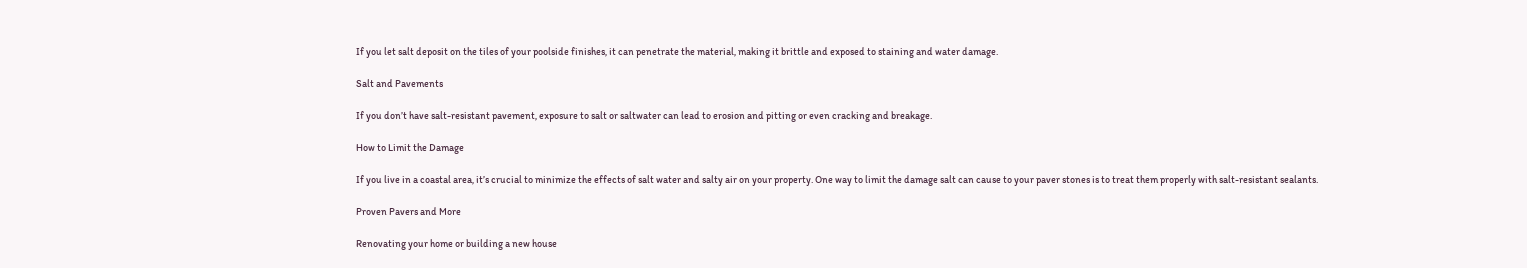If you let salt deposit on the tiles of your poolside finishes, it can penetrate the material, making it brittle and exposed to staining and water damage.

Salt and Pavements

If you don’t have salt-resistant pavement, exposure to salt or saltwater can lead to erosion and pitting or even cracking and breakage.

How to Limit the Damage

If you live in a coastal area, it’s crucial to minimize the effects of salt water and salty air on your property. One way to limit the damage salt can cause to your paver stones is to treat them properly with salt-resistant sealants.

Proven Pavers and More

Renovating your home or building a new house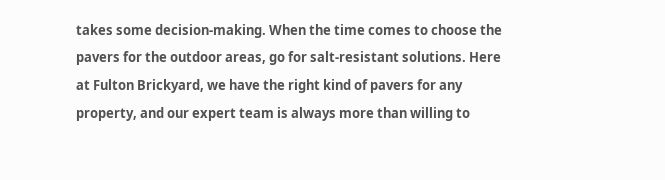takes some decision-making. When the time comes to choose the pavers for the outdoor areas, go for salt-resistant solutions. Here at Fulton Brickyard, we have the right kind of pavers for any property, and our expert team is always more than willing to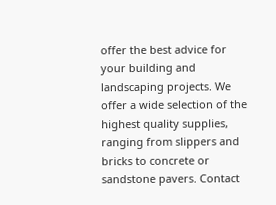offer the best advice for your building and landscaping projects. We offer a wide selection of the highest quality supplies, ranging from slippers and bricks to concrete or sandstone pavers. Contact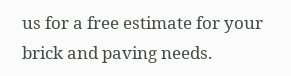us for a free estimate for your brick and paving needs.